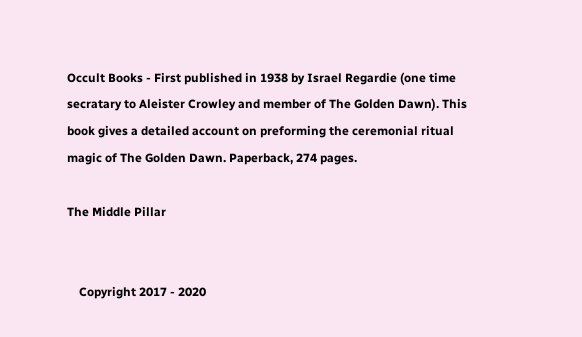Occult Books - First published in 1938 by Israel Regardie (one time secratary to Aleister Crowley and member of The Golden Dawn). This book gives a detailed account on preforming the ceremonial ritual magic of The Golden Dawn. Paperback, 274 pages.

The Middle Pillar


    Copyright 2017 - 2020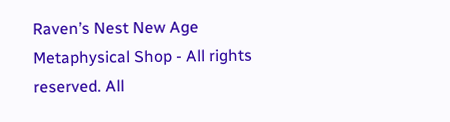Raven’s Nest New Age Metaphysical Shop - All rights reserved. All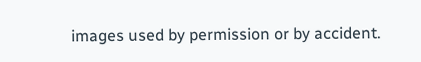images used by permission or by accident.